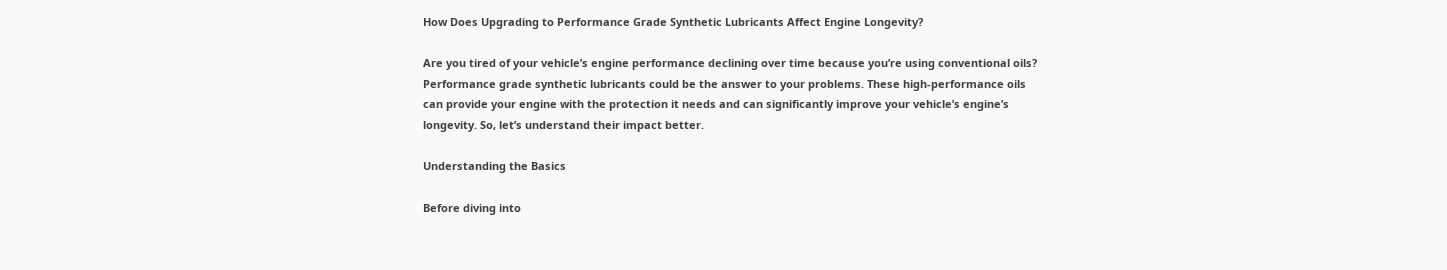How Does Upgrading to Performance Grade Synthetic Lubricants Affect Engine Longevity?

Are you tired of your vehicle’s engine performance declining over time because you’re using conventional oils? Performance grade synthetic lubricants could be the answer to your problems. These high-performance oils can provide your engine with the protection it needs and can significantly improve your vehicle’s engine’s longevity. So, let’s understand their impact better.

Understanding the Basics

Before diving into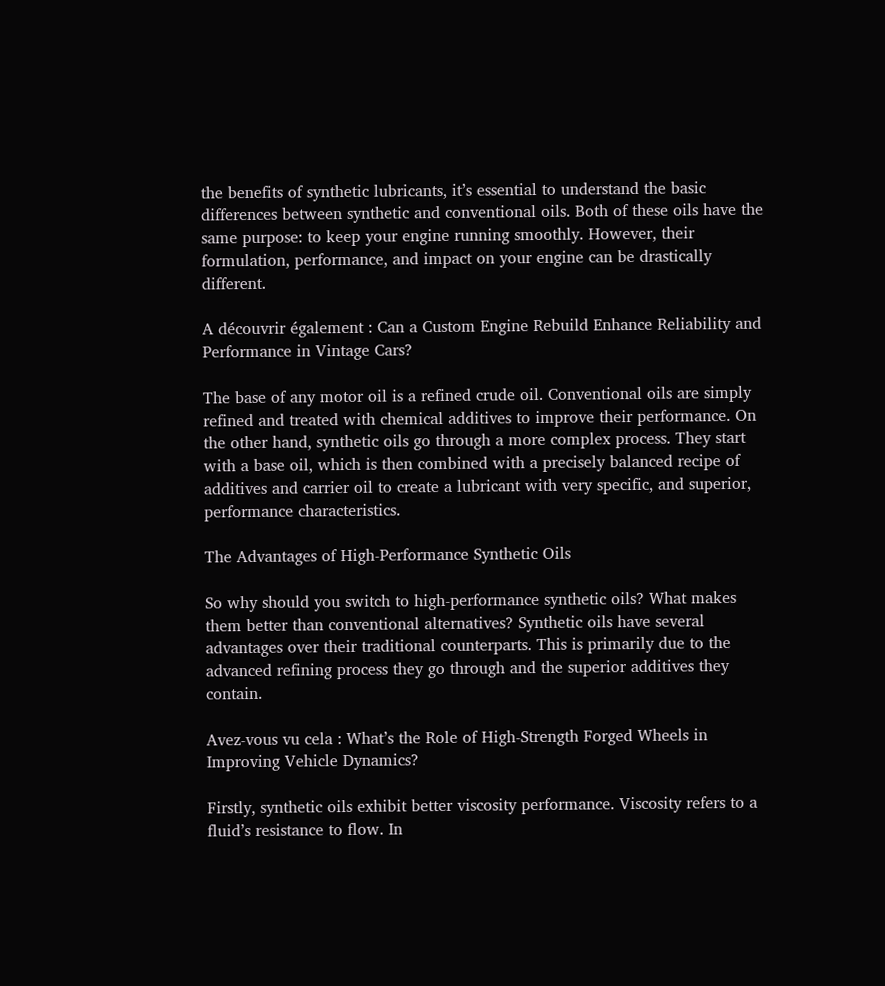the benefits of synthetic lubricants, it’s essential to understand the basic differences between synthetic and conventional oils. Both of these oils have the same purpose: to keep your engine running smoothly. However, their formulation, performance, and impact on your engine can be drastically different.

A découvrir également : Can a Custom Engine Rebuild Enhance Reliability and Performance in Vintage Cars?

The base of any motor oil is a refined crude oil. Conventional oils are simply refined and treated with chemical additives to improve their performance. On the other hand, synthetic oils go through a more complex process. They start with a base oil, which is then combined with a precisely balanced recipe of additives and carrier oil to create a lubricant with very specific, and superior, performance characteristics.

The Advantages of High-Performance Synthetic Oils

So why should you switch to high-performance synthetic oils? What makes them better than conventional alternatives? Synthetic oils have several advantages over their traditional counterparts. This is primarily due to the advanced refining process they go through and the superior additives they contain.

Avez-vous vu cela : What’s the Role of High-Strength Forged Wheels in Improving Vehicle Dynamics?

Firstly, synthetic oils exhibit better viscosity performance. Viscosity refers to a fluid’s resistance to flow. In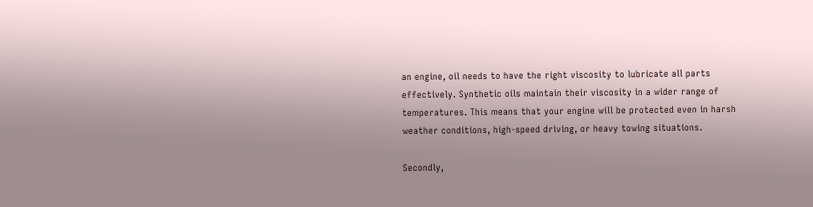an engine, oil needs to have the right viscosity to lubricate all parts effectively. Synthetic oils maintain their viscosity in a wider range of temperatures. This means that your engine will be protected even in harsh weather conditions, high-speed driving, or heavy towing situations.

Secondly,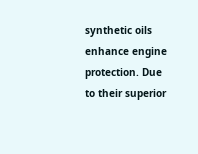synthetic oils enhance engine protection. Due to their superior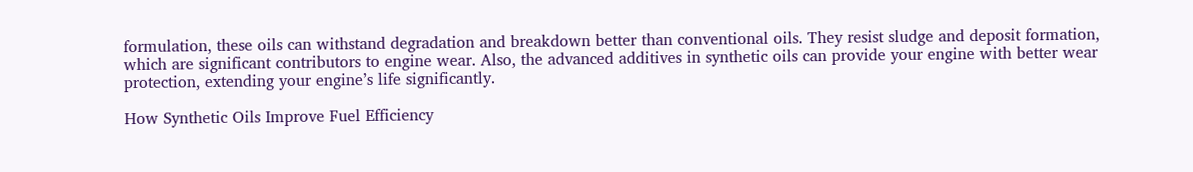formulation, these oils can withstand degradation and breakdown better than conventional oils. They resist sludge and deposit formation, which are significant contributors to engine wear. Also, the advanced additives in synthetic oils can provide your engine with better wear protection, extending your engine’s life significantly.

How Synthetic Oils Improve Fuel Efficiency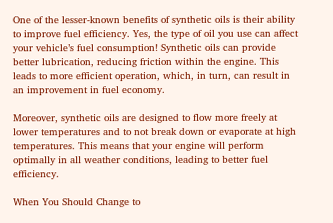One of the lesser-known benefits of synthetic oils is their ability to improve fuel efficiency. Yes, the type of oil you use can affect your vehicle’s fuel consumption! Synthetic oils can provide better lubrication, reducing friction within the engine. This leads to more efficient operation, which, in turn, can result in an improvement in fuel economy.

Moreover, synthetic oils are designed to flow more freely at lower temperatures and to not break down or evaporate at high temperatures. This means that your engine will perform optimally in all weather conditions, leading to better fuel efficiency.

When You Should Change to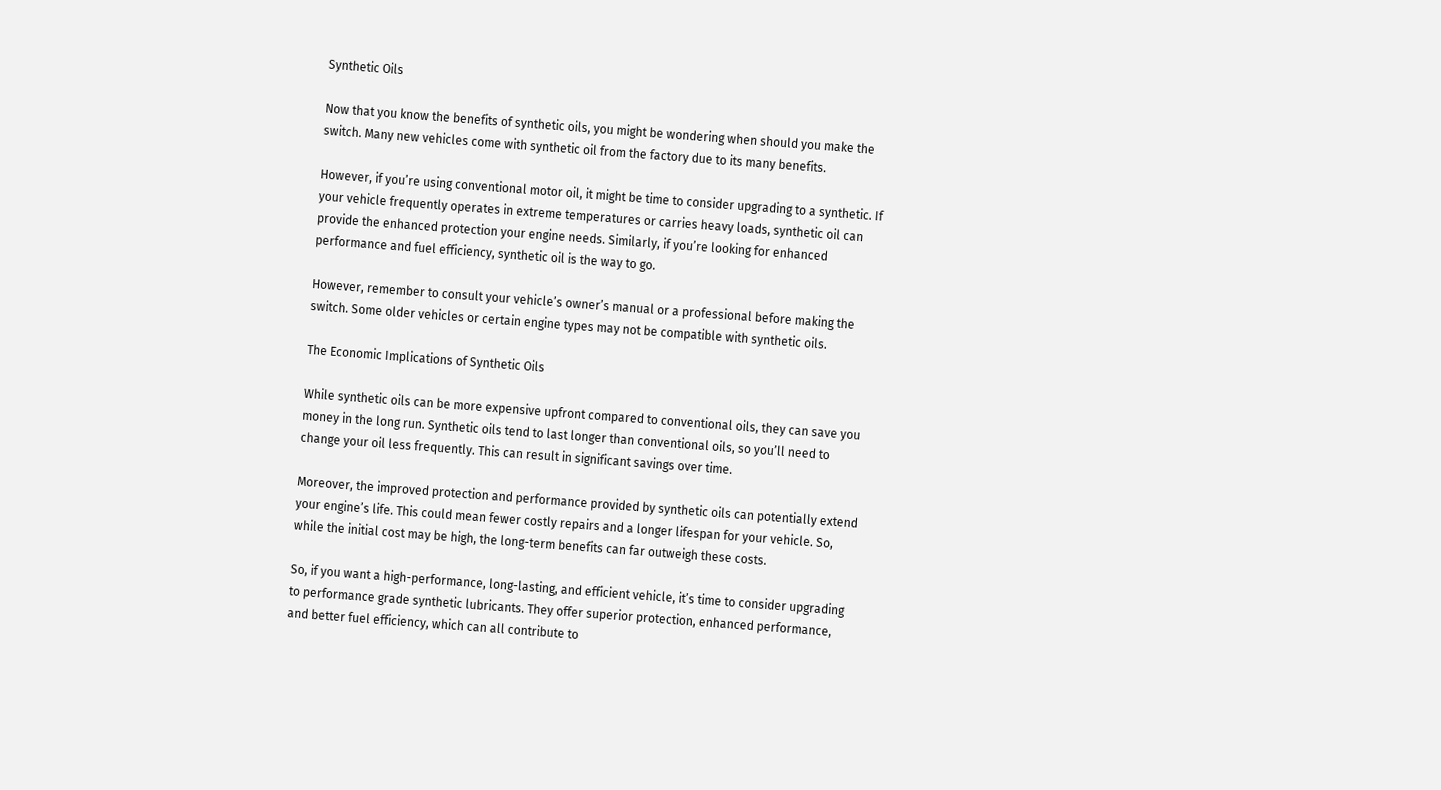Synthetic Oils

Now that you know the benefits of synthetic oils, you might be wondering when should you make the switch. Many new vehicles come with synthetic oil from the factory due to its many benefits.

However, if you’re using conventional motor oil, it might be time to consider upgrading to a synthetic. If your vehicle frequently operates in extreme temperatures or carries heavy loads, synthetic oil can provide the enhanced protection your engine needs. Similarly, if you’re looking for enhanced performance and fuel efficiency, synthetic oil is the way to go.

However, remember to consult your vehicle’s owner’s manual or a professional before making the switch. Some older vehicles or certain engine types may not be compatible with synthetic oils.

The Economic Implications of Synthetic Oils

While synthetic oils can be more expensive upfront compared to conventional oils, they can save you money in the long run. Synthetic oils tend to last longer than conventional oils, so you’ll need to change your oil less frequently. This can result in significant savings over time.

Moreover, the improved protection and performance provided by synthetic oils can potentially extend your engine’s life. This could mean fewer costly repairs and a longer lifespan for your vehicle. So, while the initial cost may be high, the long-term benefits can far outweigh these costs.

So, if you want a high-performance, long-lasting, and efficient vehicle, it’s time to consider upgrading to performance grade synthetic lubricants. They offer superior protection, enhanced performance, and better fuel efficiency, which can all contribute to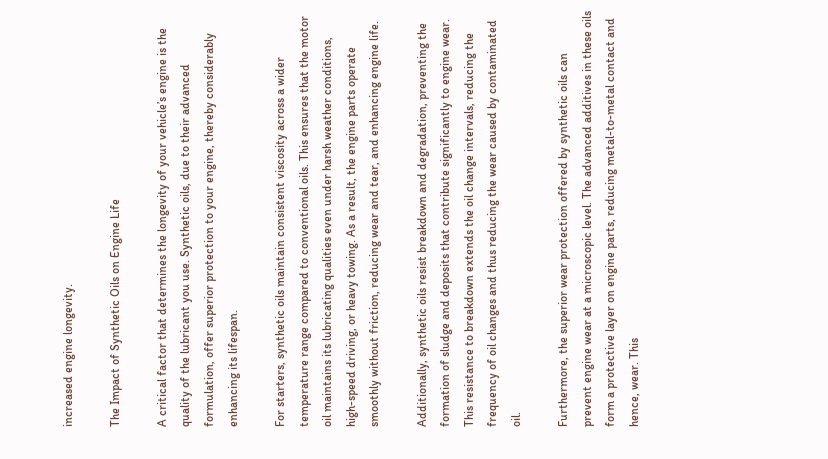increased engine longevity.

The Impact of Synthetic Oils on Engine Life

A critical factor that determines the longevity of your vehicle’s engine is the quality of the lubricant you use. Synthetic oils, due to their advanced formulation, offer superior protection to your engine, thereby considerably enhancing its lifespan.

For starters, synthetic oils maintain consistent viscosity across a wider temperature range compared to conventional oils. This ensures that the motor oil maintains its lubricating qualities even under harsh weather conditions, high-speed driving, or heavy towing. As a result, the engine parts operate smoothly without friction, reducing wear and tear, and enhancing engine life.

Additionally, synthetic oils resist breakdown and degradation, preventing the formation of sludge and deposits that contribute significantly to engine wear. This resistance to breakdown extends the oil change intervals, reducing the frequency of oil changes and thus reducing the wear caused by contaminated oil.

Furthermore, the superior wear protection offered by synthetic oils can prevent engine wear at a microscopic level. The advanced additives in these oils form a protective layer on engine parts, reducing metal-to-metal contact and hence, wear. This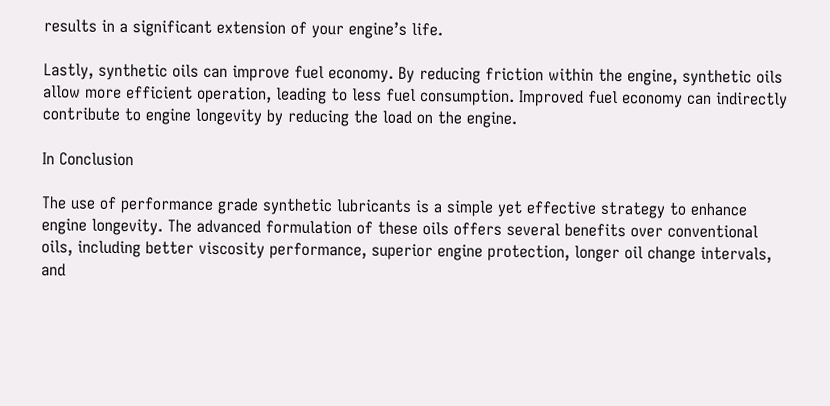results in a significant extension of your engine’s life.

Lastly, synthetic oils can improve fuel economy. By reducing friction within the engine, synthetic oils allow more efficient operation, leading to less fuel consumption. Improved fuel economy can indirectly contribute to engine longevity by reducing the load on the engine.

In Conclusion

The use of performance grade synthetic lubricants is a simple yet effective strategy to enhance engine longevity. The advanced formulation of these oils offers several benefits over conventional oils, including better viscosity performance, superior engine protection, longer oil change intervals, and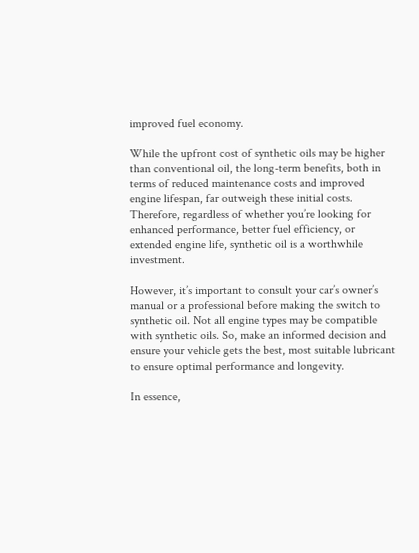improved fuel economy.

While the upfront cost of synthetic oils may be higher than conventional oil, the long-term benefits, both in terms of reduced maintenance costs and improved engine lifespan, far outweigh these initial costs. Therefore, regardless of whether you’re looking for enhanced performance, better fuel efficiency, or extended engine life, synthetic oil is a worthwhile investment.

However, it’s important to consult your car’s owner’s manual or a professional before making the switch to synthetic oil. Not all engine types may be compatible with synthetic oils. So, make an informed decision and ensure your vehicle gets the best, most suitable lubricant to ensure optimal performance and longevity.

In essence,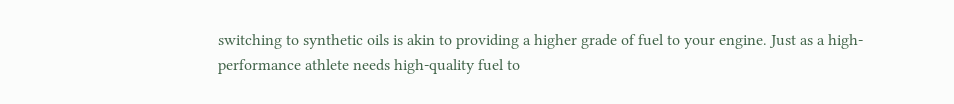switching to synthetic oils is akin to providing a higher grade of fuel to your engine. Just as a high-performance athlete needs high-quality fuel to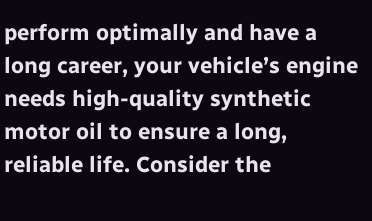perform optimally and have a long career, your vehicle’s engine needs high-quality synthetic motor oil to ensure a long, reliable life. Consider the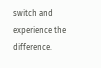switch and experience the difference.